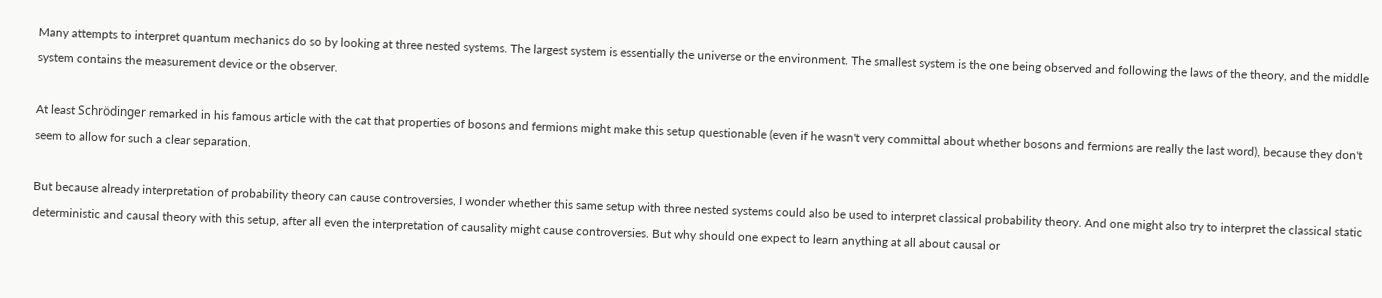Many attempts to interpret quantum mechanics do so by looking at three nested systems. The largest system is essentially the universe or the environment. The smallest system is the one being observed and following the laws of the theory, and the middle system contains the measurement device or the observer.

At least Schrödinger remarked in his famous article with the cat that properties of bosons and fermions might make this setup questionable (even if he wasn't very committal about whether bosons and fermions are really the last word), because they don't seem to allow for such a clear separation.

But because already interpretation of probability theory can cause controversies, I wonder whether this same setup with three nested systems could also be used to interpret classical probability theory. And one might also try to interpret the classical static deterministic and causal theory with this setup, after all even the interpretation of causality might cause controversies. But why should one expect to learn anything at all about causal or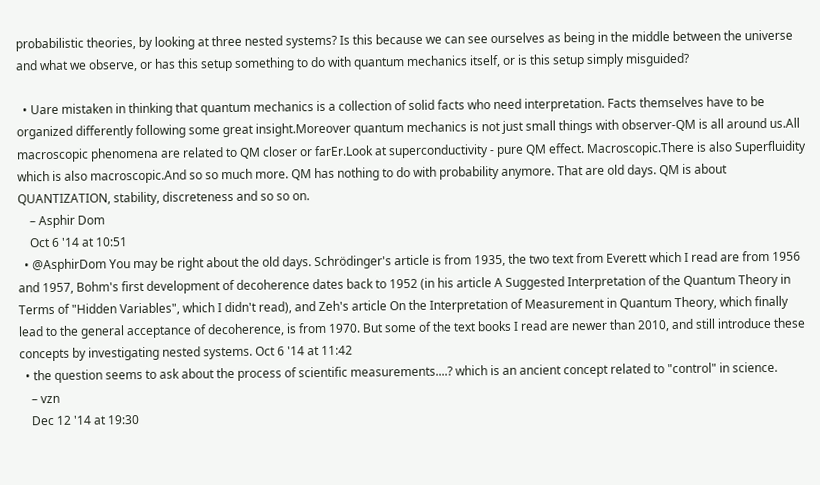probabilistic theories, by looking at three nested systems? Is this because we can see ourselves as being in the middle between the universe and what we observe, or has this setup something to do with quantum mechanics itself, or is this setup simply misguided?

  • Uare mistaken in thinking that quantum mechanics is a collection of solid facts who need interpretation. Facts themselves have to be organized differently following some great insight.Moreover quantum mechanics is not just small things with observer-QM is all around us.All macroscopic phenomena are related to QM closer or farEr.Look at superconductivity - pure QM effect. Macroscopic.There is also Superfluidity which is also macroscopic.And so so much more. QM has nothing to do with probability anymore. That are old days. QM is about QUANTIZATION, stability, discreteness and so so on.
    – Asphir Dom
    Oct 6 '14 at 10:51
  • @AsphirDom You may be right about the old days. Schrödinger's article is from 1935, the two text from Everett which I read are from 1956 and 1957, Bohm's first development of decoherence dates back to 1952 (in his article A Suggested Interpretation of the Quantum Theory in Terms of "Hidden Variables", which I didn't read), and Zeh's article On the Interpretation of Measurement in Quantum Theory, which finally lead to the general acceptance of decoherence, is from 1970. But some of the text books I read are newer than 2010, and still introduce these concepts by investigating nested systems. Oct 6 '14 at 11:42
  • the question seems to ask about the process of scientific measurements....? which is an ancient concept related to "control" in science.
    – vzn
    Dec 12 '14 at 19:30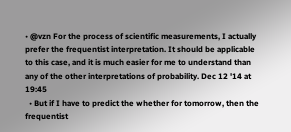• @vzn For the process of scientific measurements, I actually prefer the frequentist interpretation. It should be applicable to this case, and it is much easier for me to understand than any of the other interpretations of probability. Dec 12 '14 at 19:45
  • But if I have to predict the whether for tomorrow, then the frequentist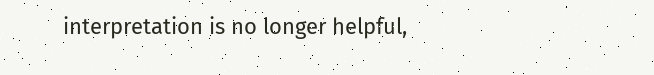interpretation is no longer helpful,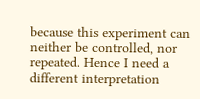because this experiment can neither be controlled, nor repeated. Hence I need a different interpretation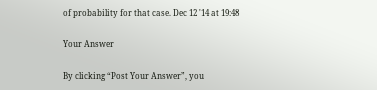of probability for that case. Dec 12 '14 at 19:48

Your Answer

By clicking “Post Your Answer”, you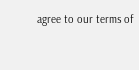agree to our terms of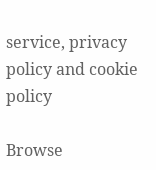service, privacy policy and cookie policy

Browse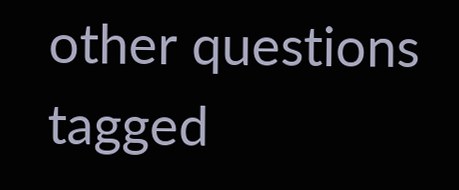other questions tagged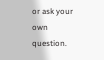or ask your own question.